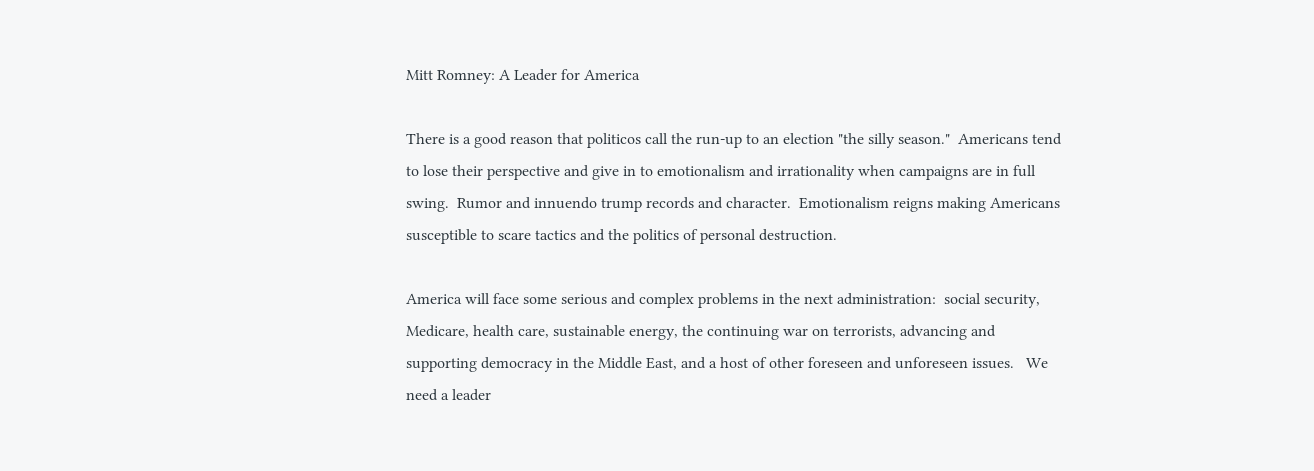Mitt Romney: A Leader for America

There is a good reason that politicos call the run-up to an election "the silly season."  Americans tend to lose their perspective and give in to emotionalism and irrationality when campaigns are in full swing.  Rumor and innuendo trump records and character.  Emotionalism reigns making Americans susceptible to scare tactics and the politics of personal destruction.

America will face some serious and complex problems in the next administration:  social security, Medicare, health care, sustainable energy, the continuing war on terrorists, advancing and supporting democracy in the Middle East, and a host of other foreseen and unforeseen issues.   We need a leader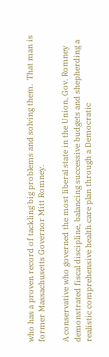who has a proven record of tackling big problems and solving them.  That man is former Massachusetts Governor Mitt Romney.

A conservative who governed the most liberal state in the Union, Gov. Romney demonstrated fiscal discipline, balancing successive budgets and shepherding a realistic comprehensive health care plan through a Democratic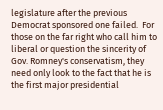legislature after the previous Democrat sponsored one failed.  For those on the far right who call him to liberal or question the sincerity of Gov. Romney's conservatism, they need only look to the fact that he is the first major presidential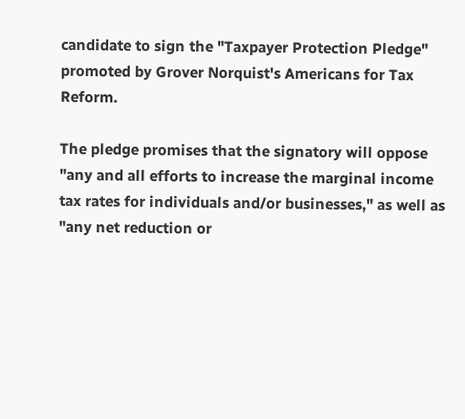candidate to sign the "Taxpayer Protection Pledge" promoted by Grover Norquist's Americans for Tax Reform.

The pledge promises that the signatory will oppose "any and all efforts to increase the marginal income tax rates for individuals and/or businesses," as well as "any net reduction or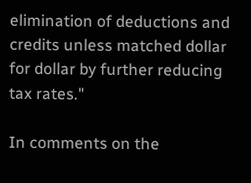elimination of deductions and credits unless matched dollar for dollar by further reducing tax rates."

In comments on the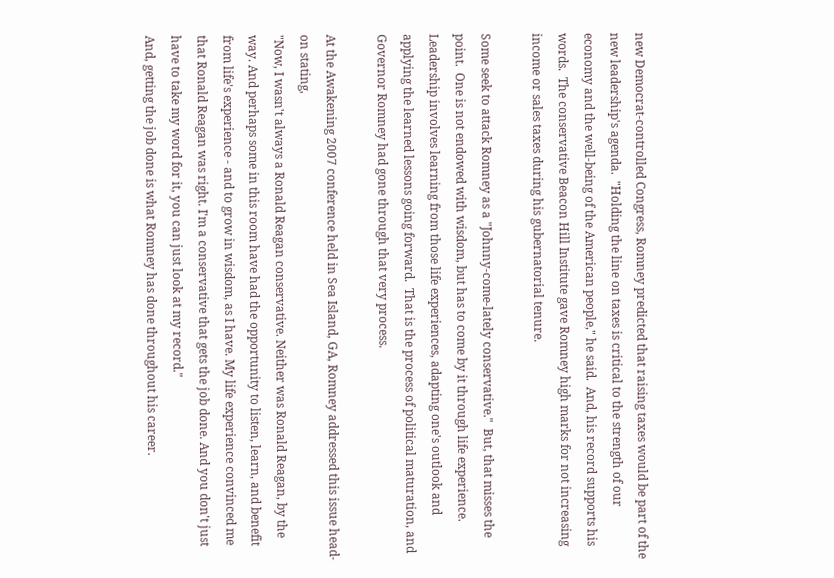new Democrat-controlled Congress, Romney predicted that raising taxes would be part of the new leadership's agenda.  "Holding the line on taxes is critical to the strength of our economy and the well-being of the American people," he said.  And, his record supports his words.  The conservative Beacon Hill Institute gave Romney high marks for not increasing income or sales taxes during his gubernatorial tenure.

Some seek to attack Romney as a "Johnny-come-lately conservative."  But, that misses the point.  One is not endowed with wisdom, but has to come by it through life experience.  Leadership involves learning from those life experiences, adapting one's outlook and applying the learned lessons going forward.  That is the process of political maturation, and Governor Romney had gone through that very process.

At the Awakening 2007 conference held in Sea Island, GA, Romney addressed this issue head-on stating,
"Now, I wasn't always a Ronald Reagan conservative. Neither was Ronald Reagan, by the way. And perhaps some in this room have had the opportunity to listen, learn, and benefit from life's experience - and to grow in wisdom, as I have. My life experience convinced me that Ronald Reagan was right. I'm a conservative that gets the job done. And you don't just have to take my word for it, you can just look at my record."
And, getting the job done is what Romney has done throughout his career.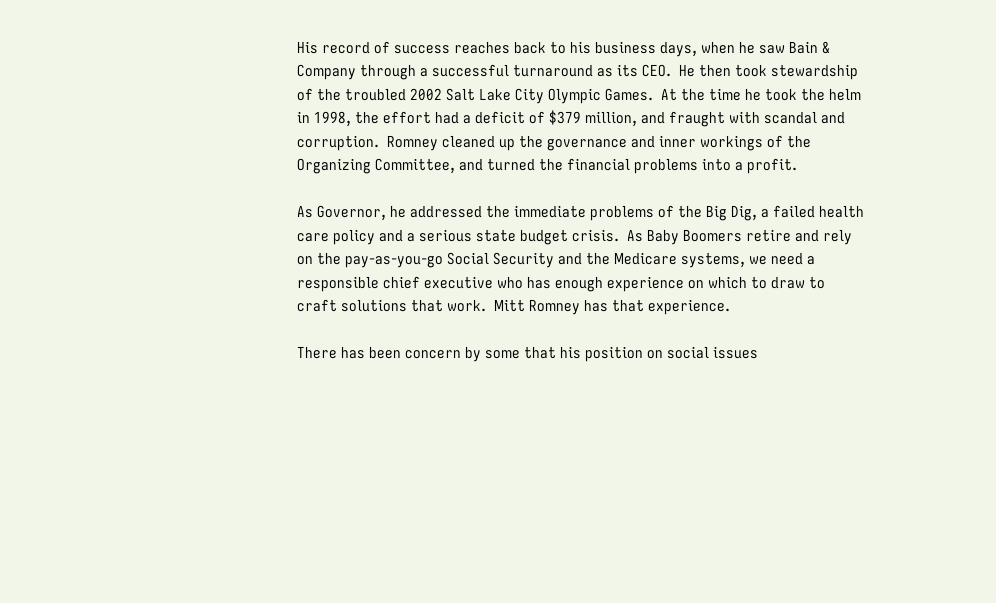His record of success reaches back to his business days, when he saw Bain & Company through a successful turnaround as its CEO.  He then took stewardship of the troubled 2002 Salt Lake City Olympic Games.  At the time he took the helm in 1998, the effort had a deficit of $379 million, and fraught with scandal and corruption.  Romney cleaned up the governance and inner workings of the Organizing Committee, and turned the financial problems into a profit.

As Governor, he addressed the immediate problems of the Big Dig, a failed health care policy and a serious state budget crisis.  As Baby Boomers retire and rely on the pay-as-you-go Social Security and the Medicare systems, we need a responsible chief executive who has enough experience on which to draw to craft solutions that work.  Mitt Romney has that experience.

There has been concern by some that his position on social issues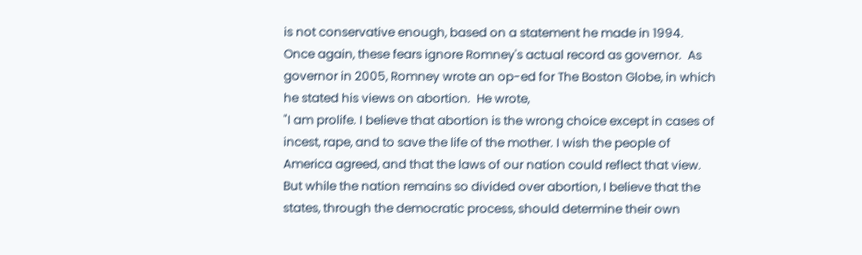is not conservative enough, based on a statement he made in 1994.  Once again, these fears ignore Romney's actual record as governor.  As governor in 2005, Romney wrote an op-ed for The Boston Globe, in which he stated his views on abortion.  He wrote,
"I am prolife. I believe that abortion is the wrong choice except in cases of incest, rape, and to save the life of the mother. I wish the people of America agreed, and that the laws of our nation could reflect that view. But while the nation remains so divided over abortion, I believe that the states, through the democratic process, should determine their own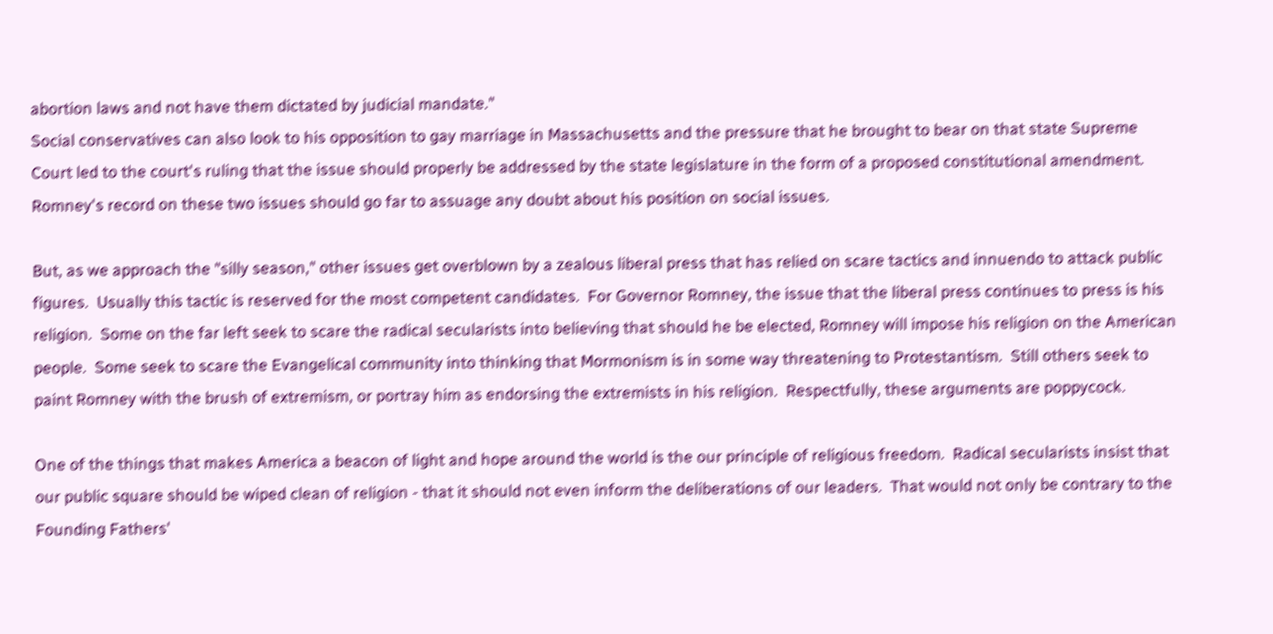abortion laws and not have them dictated by judicial mandate."
Social conservatives can also look to his opposition to gay marriage in Massachusetts and the pressure that he brought to bear on that state Supreme Court led to the court's ruling that the issue should properly be addressed by the state legislature in the form of a proposed constitutional amendment.  Romney's record on these two issues should go far to assuage any doubt about his position on social issues.

But, as we approach the "silly season," other issues get overblown by a zealous liberal press that has relied on scare tactics and innuendo to attack public figures.  Usually this tactic is reserved for the most competent candidates.  For Governor Romney, the issue that the liberal press continues to press is his religion.  Some on the far left seek to scare the radical secularists into believing that should he be elected, Romney will impose his religion on the American people.  Some seek to scare the Evangelical community into thinking that Mormonism is in some way threatening to Protestantism.  Still others seek to paint Romney with the brush of extremism, or portray him as endorsing the extremists in his religion.  Respectfully, these arguments are poppycock.

One of the things that makes America a beacon of light and hope around the world is the our principle of religious freedom.  Radical secularists insist that our public square should be wiped clean of religion - that it should not even inform the deliberations of our leaders.  That would not only be contrary to the Founding Fathers'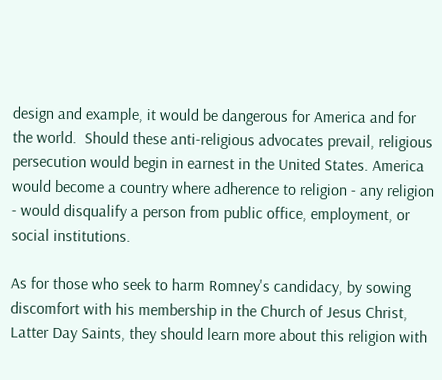design and example, it would be dangerous for America and for the world.  Should these anti-religious advocates prevail, religious persecution would begin in earnest in the United States. America would become a country where adherence to religion - any religion - would disqualify a person from public office, employment, or social institutions.

As for those who seek to harm Romney's candidacy, by sowing discomfort with his membership in the Church of Jesus Christ, Latter Day Saints, they should learn more about this religion with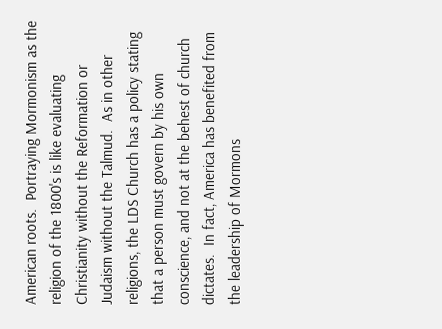American roots.  Portraying Mormonism as the religion of the 1800's is like evaluating Christianity without the Reformation or Judaism without the Talmud.  As in other religions, the LDS Church has a policy stating that a person must govern by his own conscience, and not at the behest of church dictates.  In fact, America has benefited from the leadership of Mormons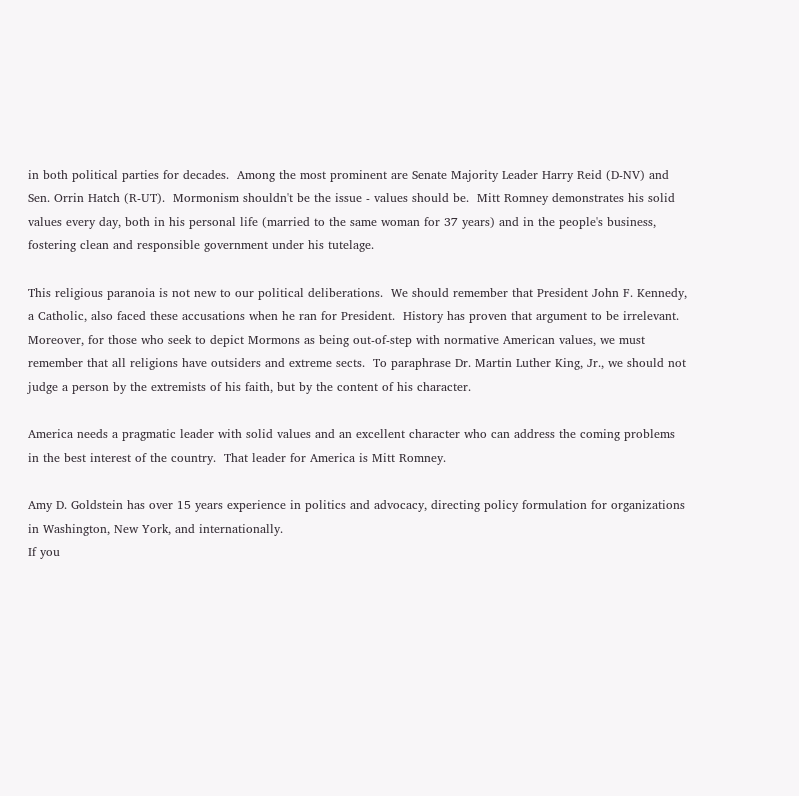in both political parties for decades.  Among the most prominent are Senate Majority Leader Harry Reid (D-NV) and Sen. Orrin Hatch (R-UT).  Mormonism shouldn't be the issue - values should be.  Mitt Romney demonstrates his solid values every day, both in his personal life (married to the same woman for 37 years) and in the people's business, fostering clean and responsible government under his tutelage.

This religious paranoia is not new to our political deliberations.  We should remember that President John F. Kennedy, a Catholic, also faced these accusations when he ran for President.  History has proven that argument to be irrelevant.  Moreover, for those who seek to depict Mormons as being out-of-step with normative American values, we must remember that all religions have outsiders and extreme sects.  To paraphrase Dr. Martin Luther King, Jr., we should not judge a person by the extremists of his faith, but by the content of his character.

America needs a pragmatic leader with solid values and an excellent character who can address the coming problems in the best interest of the country.  That leader for America is Mitt Romney.

Amy D. Goldstein has over 15 years experience in politics and advocacy, directing policy formulation for organizations in Washington, New York, and internationally.
If you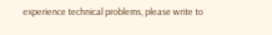experience technical problems, please write to